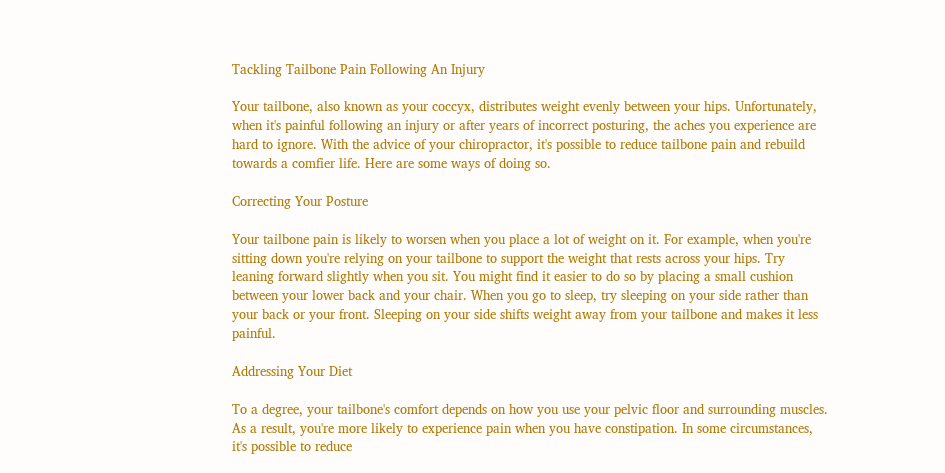Tackling Tailbone Pain Following An Injury

Your tailbone, also known as your coccyx, distributes weight evenly between your hips. Unfortunately, when it's painful following an injury or after years of incorrect posturing, the aches you experience are hard to ignore. With the advice of your chiropractor, it's possible to reduce tailbone pain and rebuild towards a comfier life. Here are some ways of doing so.

Correcting Your Posture

Your tailbone pain is likely to worsen when you place a lot of weight on it. For example, when you're sitting down you're relying on your tailbone to support the weight that rests across your hips. Try leaning forward slightly when you sit. You might find it easier to do so by placing a small cushion between your lower back and your chair. When you go to sleep, try sleeping on your side rather than your back or your front. Sleeping on your side shifts weight away from your tailbone and makes it less painful.

Addressing Your Diet

To a degree, your tailbone's comfort depends on how you use your pelvic floor and surrounding muscles. As a result, you're more likely to experience pain when you have constipation. In some circumstances, it's possible to reduce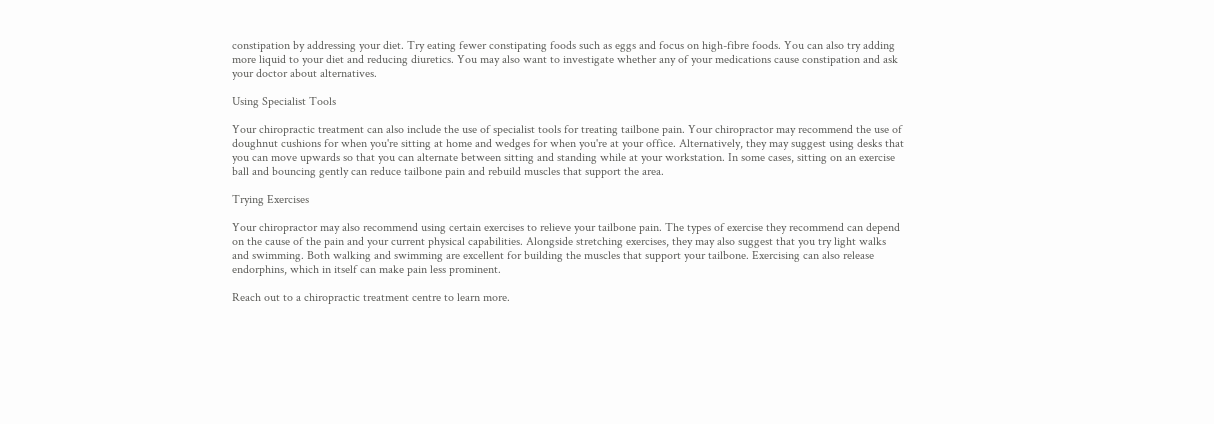constipation by addressing your diet. Try eating fewer constipating foods such as eggs and focus on high-fibre foods. You can also try adding more liquid to your diet and reducing diuretics. You may also want to investigate whether any of your medications cause constipation and ask your doctor about alternatives.

Using Specialist Tools

Your chiropractic treatment can also include the use of specialist tools for treating tailbone pain. Your chiropractor may recommend the use of doughnut cushions for when you're sitting at home and wedges for when you're at your office. Alternatively, they may suggest using desks that you can move upwards so that you can alternate between sitting and standing while at your workstation. In some cases, sitting on an exercise ball and bouncing gently can reduce tailbone pain and rebuild muscles that support the area.

Trying Exercises

Your chiropractor may also recommend using certain exercises to relieve your tailbone pain. The types of exercise they recommend can depend on the cause of the pain and your current physical capabilities. Alongside stretching exercises, they may also suggest that you try light walks and swimming. Both walking and swimming are excellent for building the muscles that support your tailbone. Exercising can also release endorphins, which in itself can make pain less prominent.

Reach out to a chiropractic treatment centre to learn more.